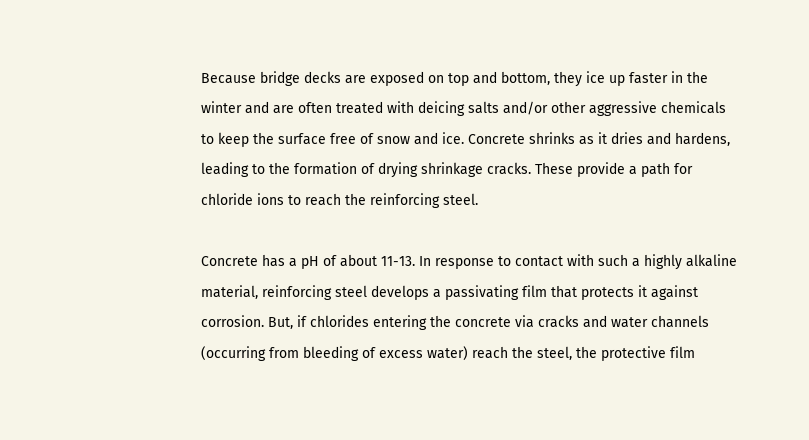Because bridge decks are exposed on top and bottom, they ice up faster in the winter and are often treated with deicing salts and/or other aggressive chemicals to keep the surface free of snow and ice. Concrete shrinks as it dries and hardens, leading to the formation of drying shrinkage cracks. These provide a path for chloride ions to reach the reinforcing steel.

Concrete has a pH of about 11-13. In response to contact with such a highly alkaline material, reinforcing steel develops a passivating film that protects it against corrosion. But, if chlorides entering the concrete via cracks and water channels (occurring from bleeding of excess water) reach the steel, the protective film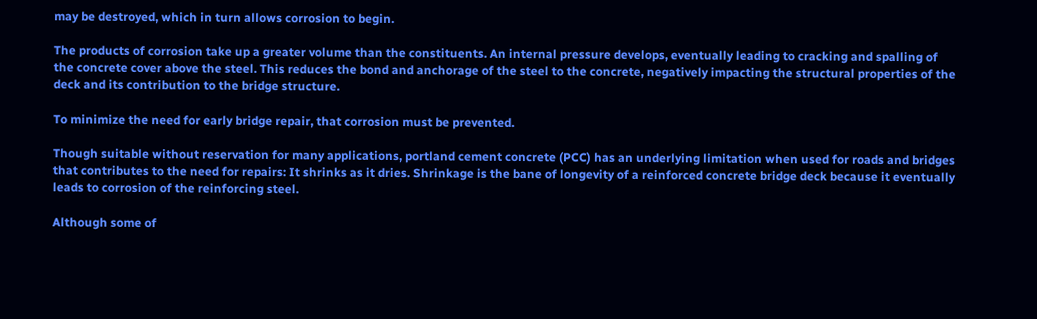may be destroyed, which in turn allows corrosion to begin.

The products of corrosion take up a greater volume than the constituents. An internal pressure develops, eventually leading to cracking and spalling of the concrete cover above the steel. This reduces the bond and anchorage of the steel to the concrete, negatively impacting the structural properties of the deck and its contribution to the bridge structure.

To minimize the need for early bridge repair, that corrosion must be prevented.

Though suitable without reservation for many applications, portland cement concrete (PCC) has an underlying limitation when used for roads and bridges that contributes to the need for repairs: It shrinks as it dries. Shrinkage is the bane of longevity of a reinforced concrete bridge deck because it eventually leads to corrosion of the reinforcing steel.

Although some of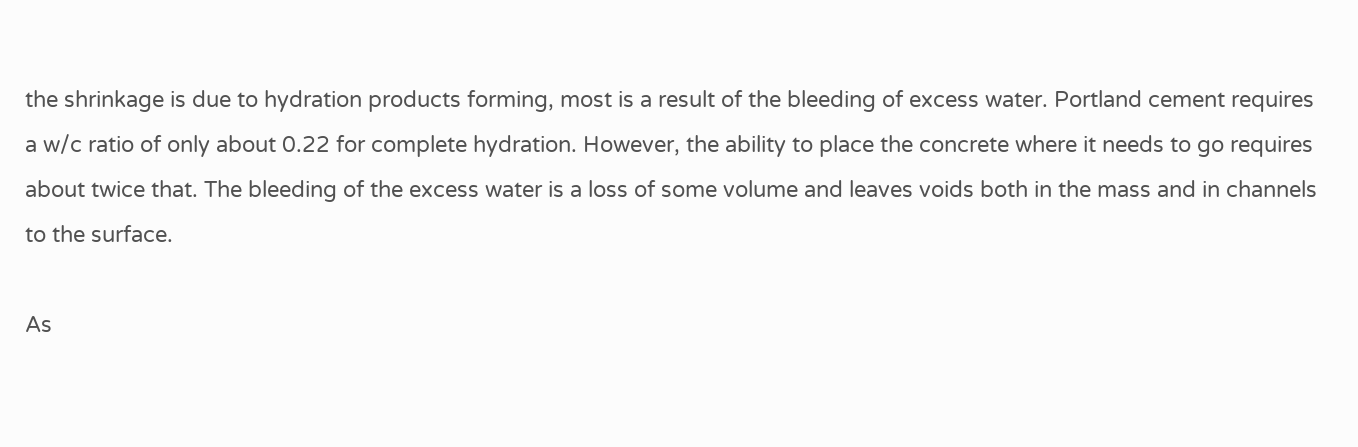the shrinkage is due to hydration products forming, most is a result of the bleeding of excess water. Portland cement requires a w/c ratio of only about 0.22 for complete hydration. However, the ability to place the concrete where it needs to go requires about twice that. The bleeding of the excess water is a loss of some volume and leaves voids both in the mass and in channels to the surface.

As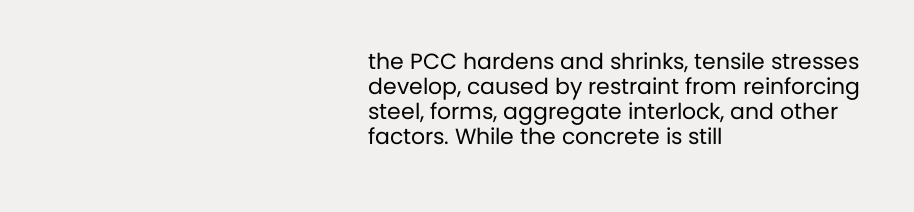the PCC hardens and shrinks, tensile stresses develop, caused by restraint from reinforcing steel, forms, aggregate interlock, and other factors. While the concrete is still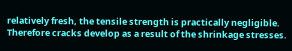relatively fresh, the tensile strength is practically negligible. Therefore cracks develop as a result of the shrinkage stresses.